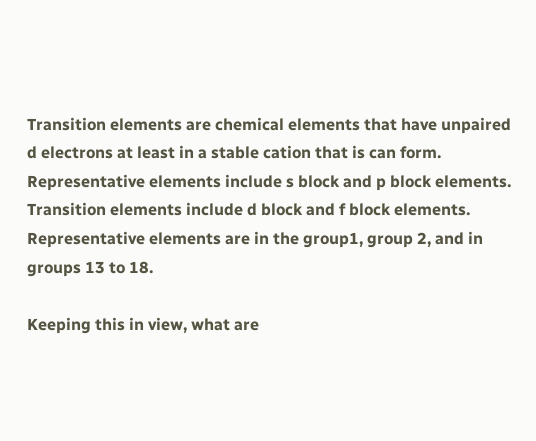Transition elements are chemical elements that have unpaired d electrons at least in a stable cation that is can form. Representative elements include s block and p block elements. Transition elements include d block and f block elements. Representative elements are in the group1, group 2, and in groups 13 to 18.

Keeping this in view, what are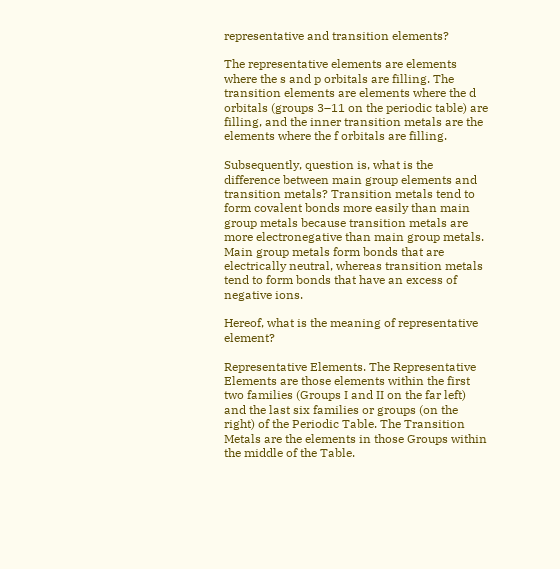representative and transition elements?

The representative elements are elements where the s and p orbitals are filling. The transition elements are elements where the d orbitals (groups 3–11 on the periodic table) are filling, and the inner transition metals are the elements where the f orbitals are filling.

Subsequently, question is, what is the difference between main group elements and transition metals? Transition metals tend to form covalent bonds more easily than main group metals because transition metals are more electronegative than main group metals. Main group metals form bonds that are electrically neutral, whereas transition metals tend to form bonds that have an excess of negative ions.

Hereof, what is the meaning of representative element?

Representative Elements. The Representative Elements are those elements within the first two families (Groups I and II on the far left) and the last six families or groups (on the right) of the Periodic Table. The Transition Metals are the elements in those Groups within the middle of the Table.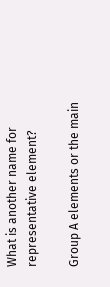What is another name for representative element?

Group A elements or the main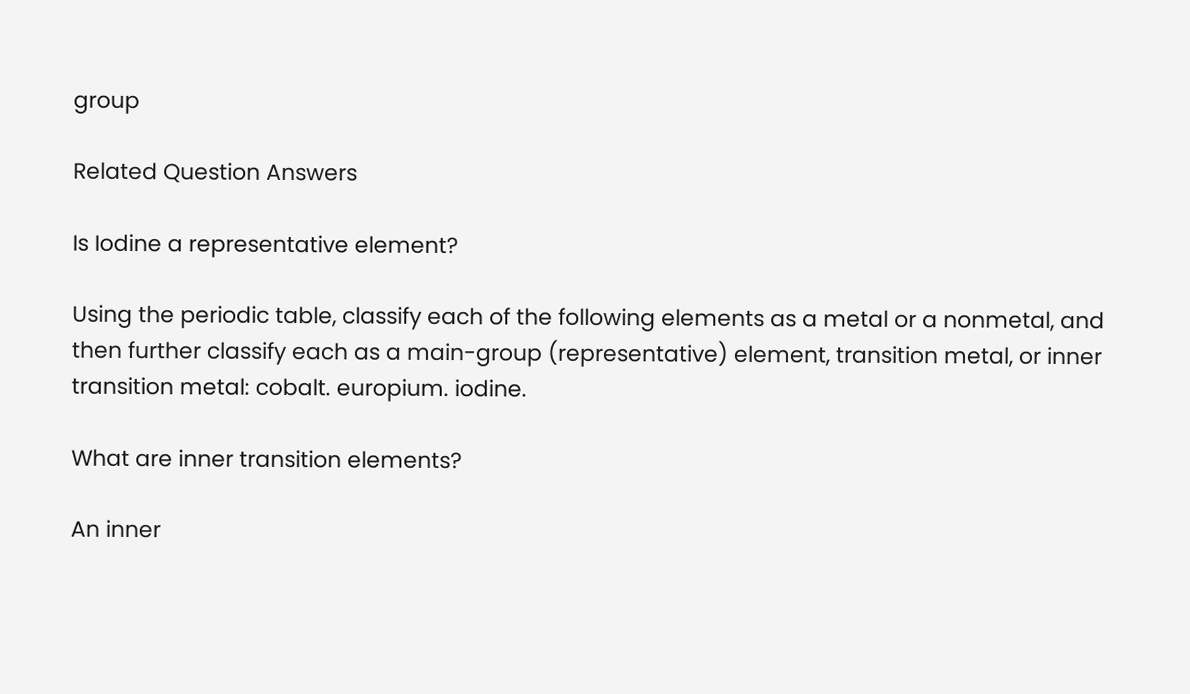group

Related Question Answers

Is Iodine a representative element?

Using the periodic table, classify each of the following elements as a metal or a nonmetal, and then further classify each as a main-group (representative) element, transition metal, or inner transition metal: cobalt. europium. iodine.

What are inner transition elements?

An inner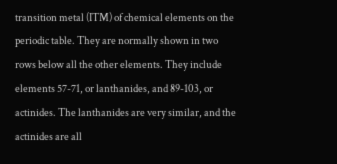transition metal (ITM) of chemical elements on the periodic table. They are normally shown in two rows below all the other elements. They include elements 57-71, or lanthanides, and 89-103, or actinides. The lanthanides are very similar, and the actinides are all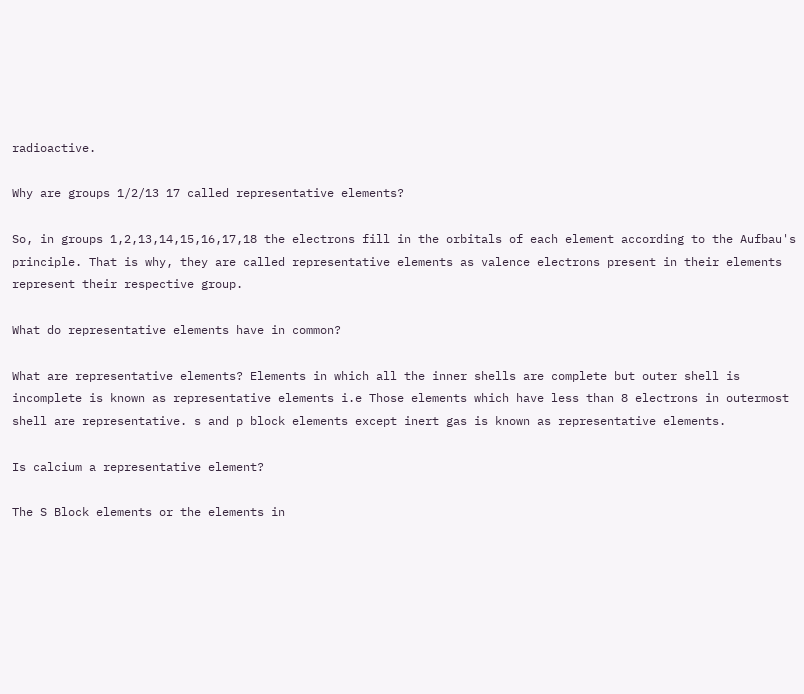radioactive.

Why are groups 1/2/13 17 called representative elements?

So, in groups 1,2,13,14,15,16,17,18 the electrons fill in the orbitals of each element according to the Aufbau's principle. That is why, they are called representative elements as valence electrons present in their elements represent their respective group.

What do representative elements have in common?

What are representative elements? Elements in which all the inner shells are complete but outer shell is incomplete is known as representative elements i.e Those elements which have less than 8 electrons in outermost shell are representative. s and p block elements except inert gas is known as representative elements.

Is calcium a representative element?

The S Block elements or the elements in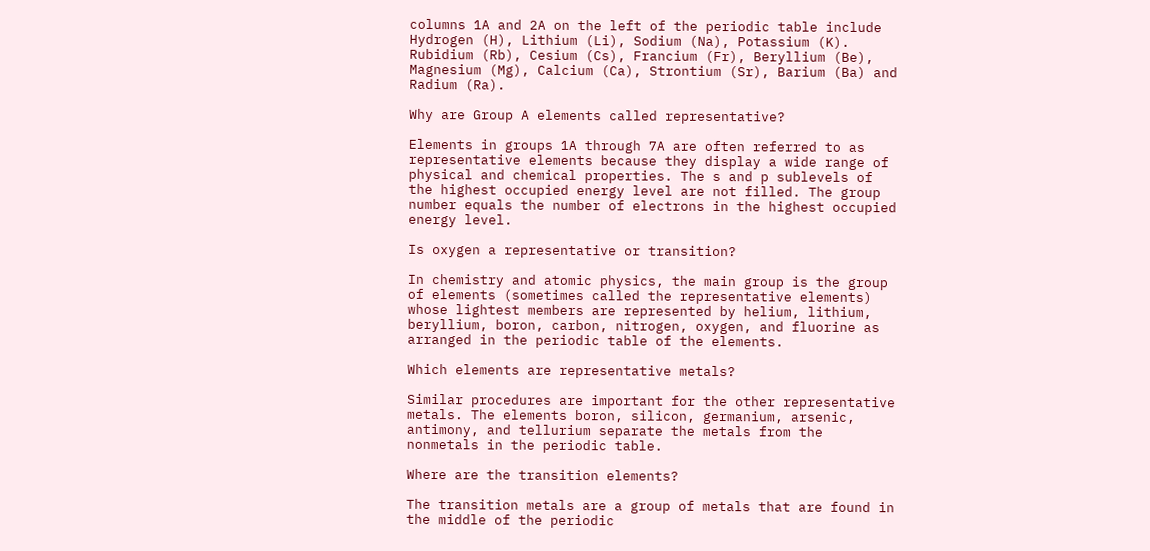columns 1A and 2A on the left of the periodic table include Hydrogen (H), Lithium (Li), Sodium (Na), Potassium (K). Rubidium (Rb), Cesium (Cs), Francium (Fr), Beryllium (Be), Magnesium (Mg), Calcium (Ca), Strontium (Sr), Barium (Ba) and Radium (Ra).

Why are Group A elements called representative?

Elements in groups 1A through 7A are often referred to as representative elements because they display a wide range of physical and chemical properties. The s and p sublevels of the highest occupied energy level are not filled. The group number equals the number of electrons in the highest occupied energy level.

Is oxygen a representative or transition?

In chemistry and atomic physics, the main group is the group of elements (sometimes called the representative elements) whose lightest members are represented by helium, lithium, beryllium, boron, carbon, nitrogen, oxygen, and fluorine as arranged in the periodic table of the elements.

Which elements are representative metals?

Similar procedures are important for the other representative metals. The elements boron, silicon, germanium, arsenic, antimony, and tellurium separate the metals from the nonmetals in the periodic table.

Where are the transition elements?

The transition metals are a group of metals that are found in the middle of the periodic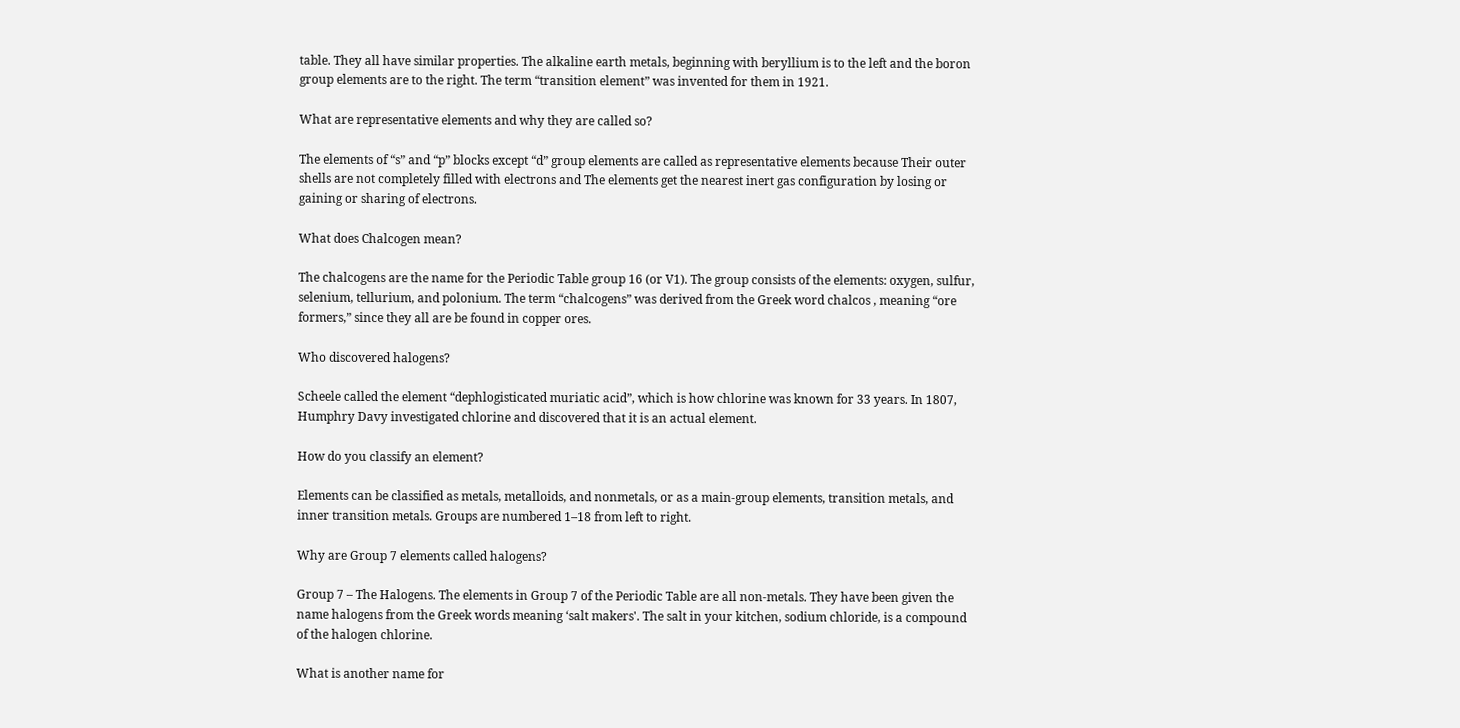table. They all have similar properties. The alkaline earth metals, beginning with beryllium is to the left and the boron group elements are to the right. The term “transition element” was invented for them in 1921.

What are representative elements and why they are called so?

The elements of “s” and “p” blocks except “d” group elements are called as representative elements because Their outer shells are not completely filled with electrons and The elements get the nearest inert gas configuration by losing or gaining or sharing of electrons.

What does Chalcogen mean?

The chalcogens are the name for the Periodic Table group 16 (or V1). The group consists of the elements: oxygen, sulfur, selenium, tellurium, and polonium. The term “chalcogens” was derived from the Greek word chalcos , meaning “ore formers,” since they all are be found in copper ores.

Who discovered halogens?

Scheele called the element “dephlogisticated muriatic acid”, which is how chlorine was known for 33 years. In 1807, Humphry Davy investigated chlorine and discovered that it is an actual element.

How do you classify an element?

Elements can be classified as metals, metalloids, and nonmetals, or as a main-group elements, transition metals, and inner transition metals. Groups are numbered 1–18 from left to right.

Why are Group 7 elements called halogens?

Group 7 – The Halogens. The elements in Group 7 of the Periodic Table are all non-metals. They have been given the name halogens from the Greek words meaning ‘salt makers'. The salt in your kitchen, sodium chloride, is a compound of the halogen chlorine.

What is another name for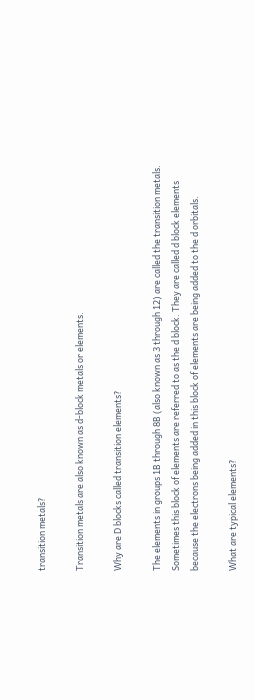transition metals?

Transition metals are also known as d-block metals or elements.

Why are D blocks called transition elements?

The elements in groups 1B through 8B (also known as 3 through 12) are called the transition metals. Sometimes this block of elements are referred to as the d block. They are called d block elements because the electrons being added in this block of elements are being added to the d orbitals.

What are typical elements?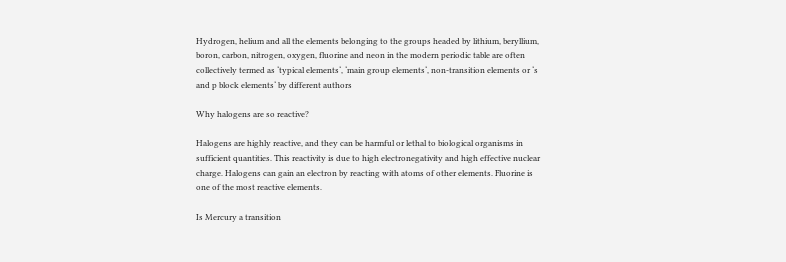Hydrogen, helium and all the elements belonging to the groups headed by lithium, beryllium, boron, carbon, nitrogen, oxygen, fluorine and neon in the modern periodic table are often collectively termed as ‘typical elements‘, ‘main group elements‘, non-transition elements or ‘s and p block elements‘ by different authors

Why halogens are so reactive?

Halogens are highly reactive, and they can be harmful or lethal to biological organisms in sufficient quantities. This reactivity is due to high electronegativity and high effective nuclear charge. Halogens can gain an electron by reacting with atoms of other elements. Fluorine is one of the most reactive elements.

Is Mercury a transition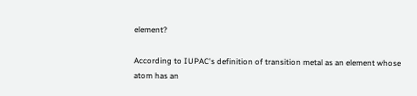element?

According to IUPAC's definition of transition metal as an element whose atom has an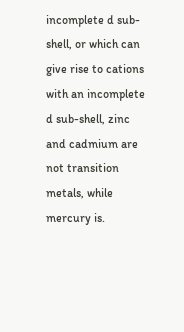incomplete d sub-shell, or which can give rise to cations with an incomplete d sub-shell, zinc and cadmium are not transition metals, while mercury is.